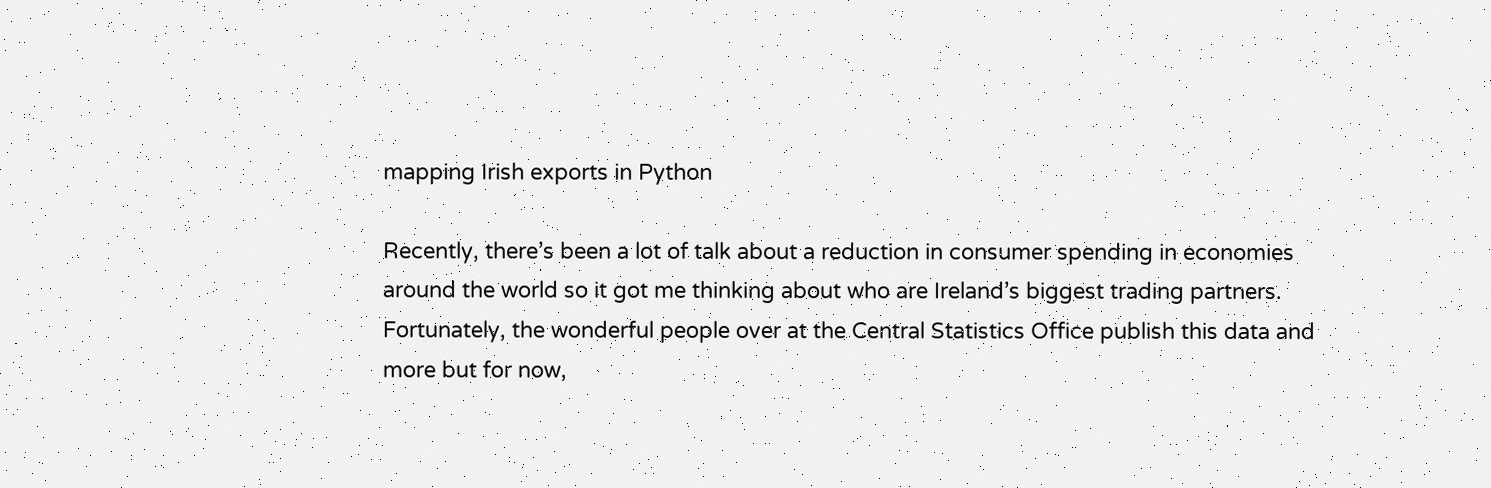mapping Irish exports in Python

Recently, there’s been a lot of talk about a reduction in consumer spending in economies around the world so it got me thinking about who are Ireland’s biggest trading partners. Fortunately, the wonderful people over at the Central Statistics Office publish this data and more but for now,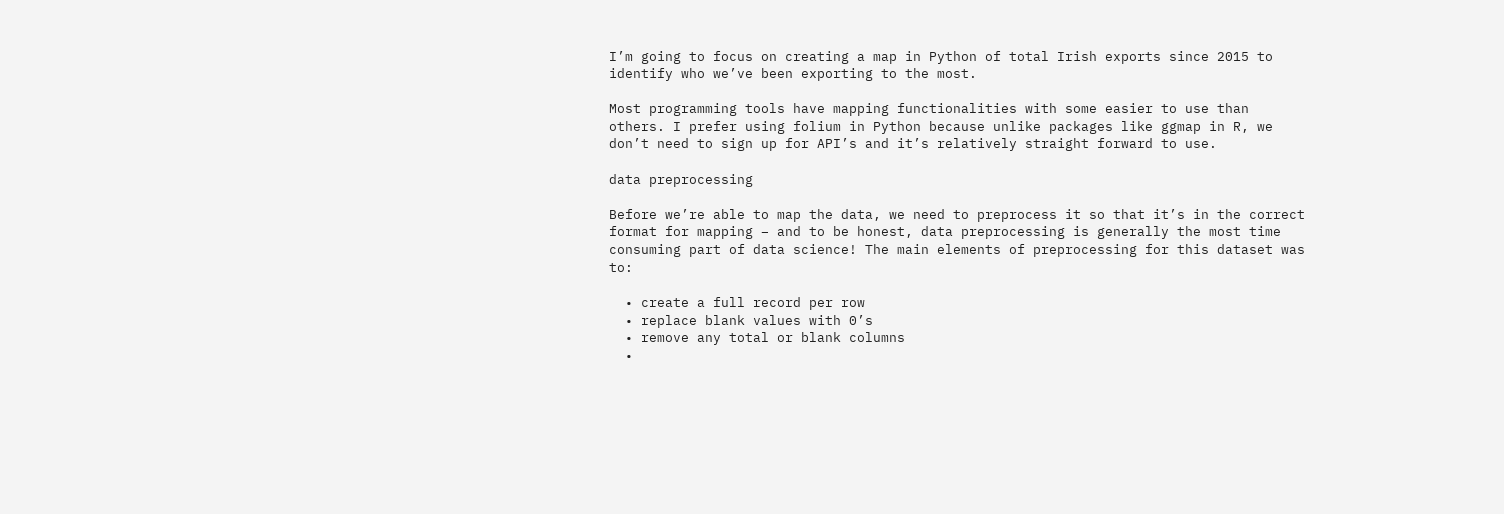I’m going to focus on creating a map in Python of total Irish exports since 2015 to identify who we’ve been exporting to the most.

Most programming tools have mapping functionalities with some easier to use than others. I prefer using folium in Python because unlike packages like ggmap in R, we don’t need to sign up for API’s and it’s relatively straight forward to use.

data preprocessing

Before we’re able to map the data, we need to preprocess it so that it’s in the correct format for mapping – and to be honest, data preprocessing is generally the most time consuming part of data science! The main elements of preprocessing for this dataset was to:

  • create a full record per row
  • replace blank values with 0’s
  • remove any total or blank columns
  •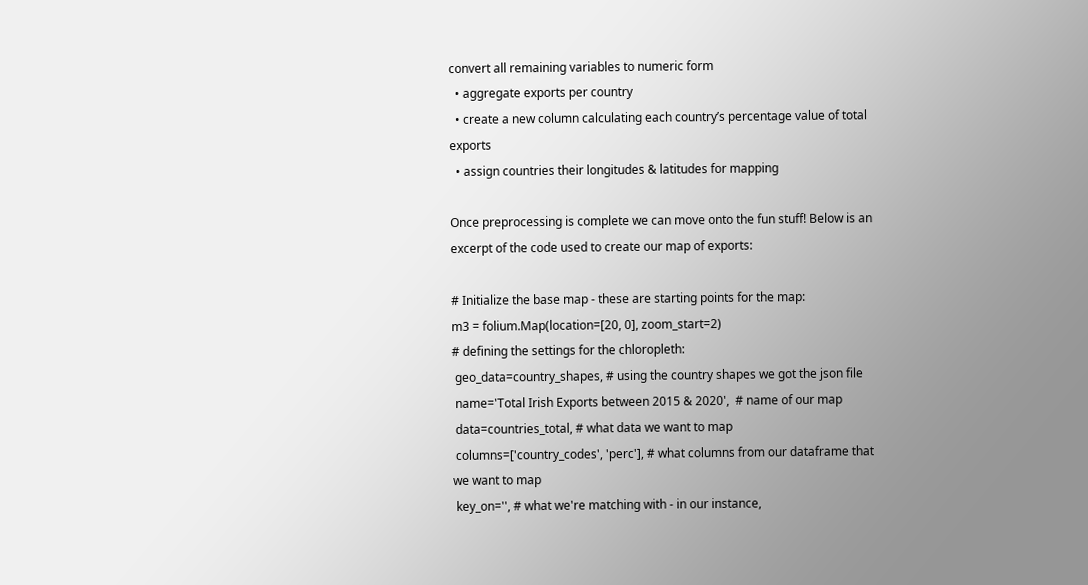convert all remaining variables to numeric form
  • aggregate exports per country
  • create a new column calculating each country’s percentage value of total exports
  • assign countries their longitudes & latitudes for mapping

Once preprocessing is complete we can move onto the fun stuff! Below is an excerpt of the code used to create our map of exports:

# Initialize the base map - these are starting points for the map:
m3 = folium.Map(location=[20, 0], zoom_start=2)
# defining the settings for the chloropleth:
 geo_data=country_shapes, # using the country shapes we got the json file
 name='Total Irish Exports between 2015 & 2020',  # name of our map
 data=countries_total, # what data we want to map
 columns=['country_codes', 'perc'], # what columns from our dataframe that we want to map
 key_on='', # what we're matching with - in our instance,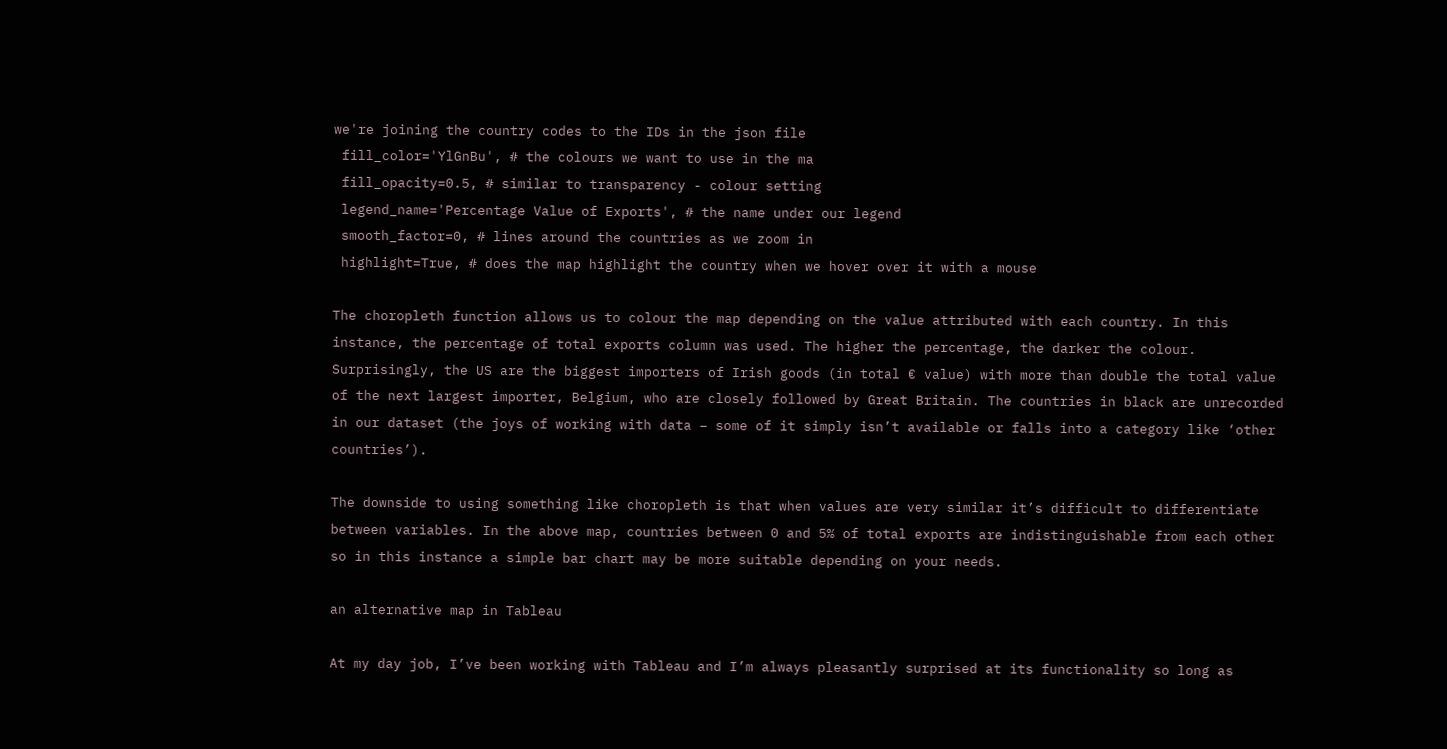we're joining the country codes to the IDs in the json file
 fill_color='YlGnBu', # the colours we want to use in the ma
 fill_opacity=0.5, # similar to transparency - colour setting
 legend_name='Percentage Value of Exports', # the name under our legend
 smooth_factor=0, # lines around the countries as we zoom in
 highlight=True, # does the map highlight the country when we hover over it with a mouse

The choropleth function allows us to colour the map depending on the value attributed with each country. In this instance, the percentage of total exports column was used. The higher the percentage, the darker the colour. Surprisingly, the US are the biggest importers of Irish goods (in total € value) with more than double the total value of the next largest importer, Belgium, who are closely followed by Great Britain. The countries in black are unrecorded in our dataset (the joys of working with data – some of it simply isn’t available or falls into a category like ‘other countries’).

The downside to using something like choropleth is that when values are very similar it’s difficult to differentiate between variables. In the above map, countries between 0 and 5% of total exports are indistinguishable from each other so in this instance a simple bar chart may be more suitable depending on your needs.

an alternative map in Tableau

At my day job, I’ve been working with Tableau and I’m always pleasantly surprised at its functionality so long as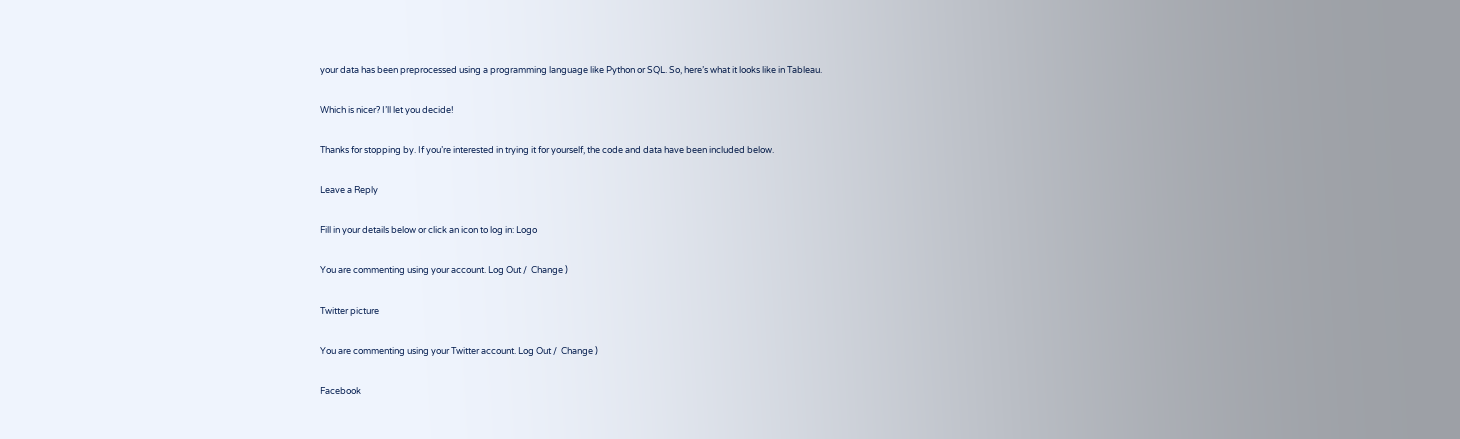your data has been preprocessed using a programming language like Python or SQL. So, here’s what it looks like in Tableau.

Which is nicer? I’ll let you decide!

Thanks for stopping by. If you’re interested in trying it for yourself, the code and data have been included below.

Leave a Reply

Fill in your details below or click an icon to log in: Logo

You are commenting using your account. Log Out /  Change )

Twitter picture

You are commenting using your Twitter account. Log Out /  Change )

Facebook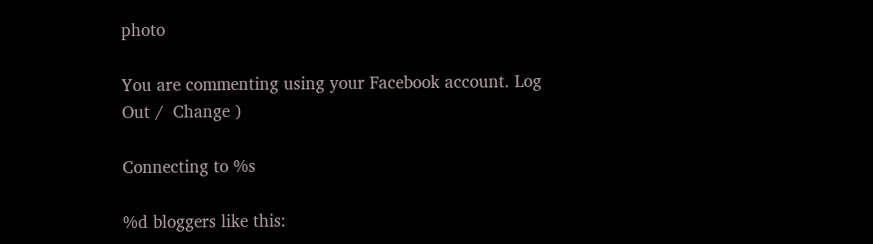photo

You are commenting using your Facebook account. Log Out /  Change )

Connecting to %s

%d bloggers like this: